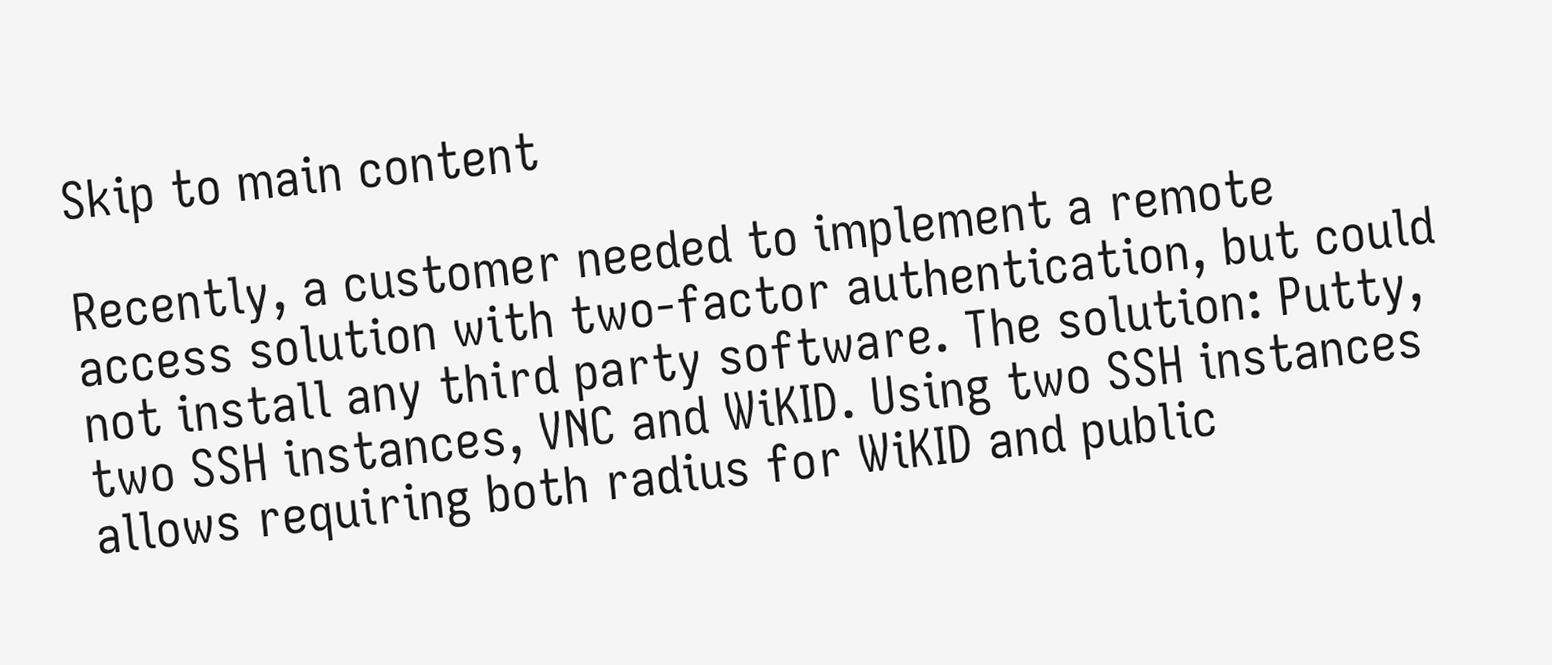Skip to main content

Recently, a customer needed to implement a remote access solution with two-factor authentication, but could not install any third party software. The solution: Putty, two SSH instances, VNC and WiKID. Using two SSH instances allows requiring both radius for WiKID and public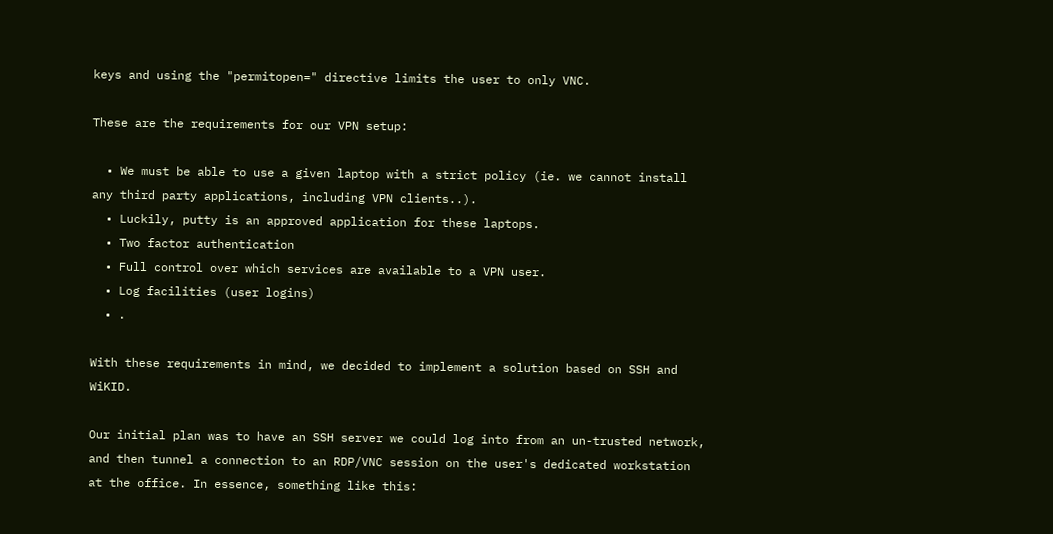keys and using the "permitopen=" directive limits the user to only VNC.

These are the requirements for our VPN setup:

  • We must be able to use a given laptop with a strict policy (ie. we cannot install any third party applications, including VPN clients..).
  • Luckily, putty is an approved application for these laptops.
  • Two factor authentication
  • Full control over which services are available to a VPN user.
  • Log facilities (user logins)
  • .

With these requirements in mind, we decided to implement a solution based on SSH and WiKID.

Our initial plan was to have an SSH server we could log into from an un-trusted network, and then tunnel a connection to an RDP/VNC session on the user's dedicated workstation at the office. In essence, something like this: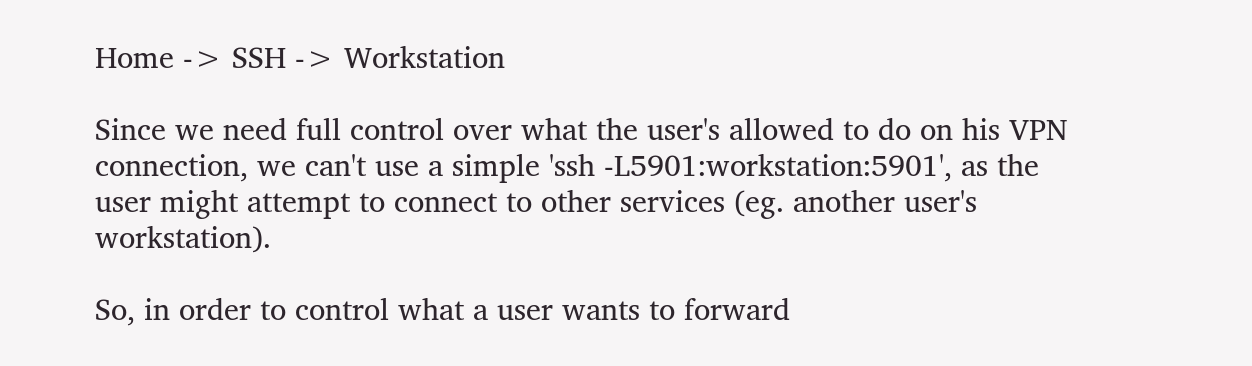Home -> SSH -> Workstation

Since we need full control over what the user's allowed to do on his VPN connection, we can't use a simple 'ssh -L5901:workstation:5901', as the user might attempt to connect to other services (eg. another user's workstation).

So, in order to control what a user wants to forward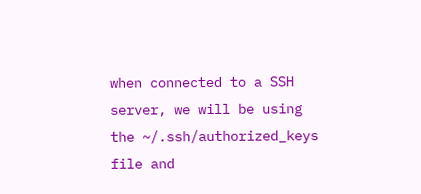when connected to a SSH server, we will be using the ~/.ssh/authorized_keys file and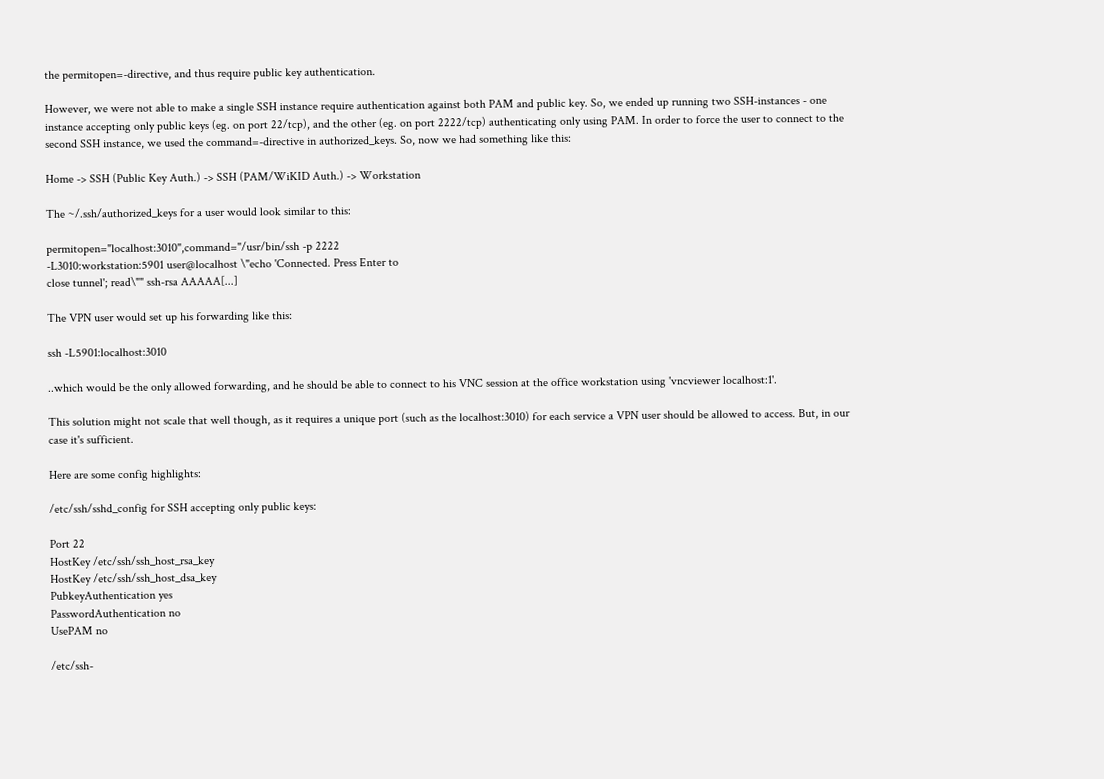the permitopen=-directive, and thus require public key authentication.

However, we were not able to make a single SSH instance require authentication against both PAM and public key. So, we ended up running two SSH-instances - one instance accepting only public keys (eg. on port 22/tcp), and the other (eg. on port 2222/tcp) authenticating only using PAM. In order to force the user to connect to the second SSH instance, we used the command=-directive in authorized_keys. So, now we had something like this:

Home -> SSH (Public Key Auth.) -> SSH (PAM/WiKID Auth.) -> Workstation

The ~/.ssh/authorized_keys for a user would look similar to this:

permitopen="localhost:3010",command="/usr/bin/ssh -p 2222
-L3010:workstation:5901 user@localhost \"echo 'Connected. Press Enter to
close tunnel'; read\"" ssh-rsa AAAAA[...]

The VPN user would set up his forwarding like this:

ssh -L5901:localhost:3010

..which would be the only allowed forwarding, and he should be able to connect to his VNC session at the office workstation using 'vncviewer localhost:1'.

This solution might not scale that well though, as it requires a unique port (such as the localhost:3010) for each service a VPN user should be allowed to access. But, in our case it's sufficient.

Here are some config highlights:

/etc/ssh/sshd_config for SSH accepting only public keys:

Port 22
HostKey /etc/ssh/ssh_host_rsa_key
HostKey /etc/ssh/ssh_host_dsa_key
PubkeyAuthentication yes
PasswordAuthentication no
UsePAM no

/etc/ssh-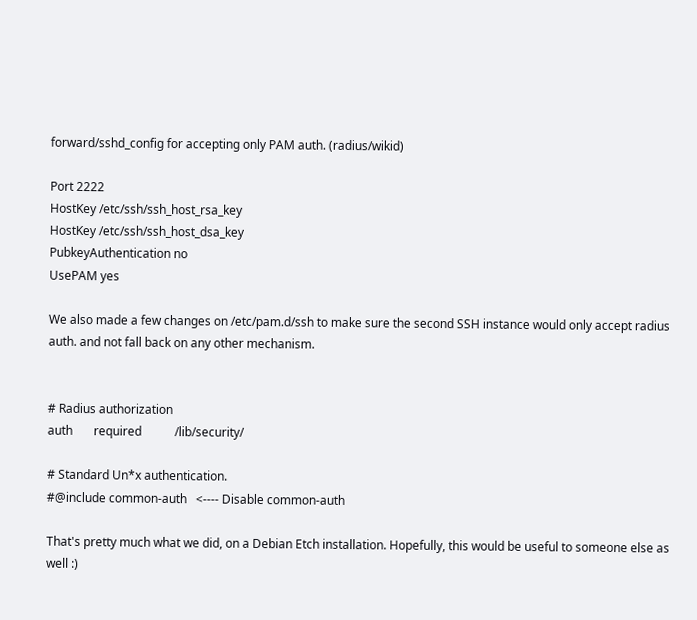forward/sshd_config for accepting only PAM auth. (radius/wikid)

Port 2222
HostKey /etc/ssh/ssh_host_rsa_key
HostKey /etc/ssh/ssh_host_dsa_key
PubkeyAuthentication no
UsePAM yes

We also made a few changes on /etc/pam.d/ssh to make sure the second SSH instance would only accept radius auth. and not fall back on any other mechanism.


# Radius authorization
auth       required           /lib/security/

# Standard Un*x authentication.
#@include common-auth   <---- Disable common-auth

That's pretty much what we did, on a Debian Etch installation. Hopefully, this would be useful to someone else as well :)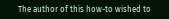The author of this how-to wished to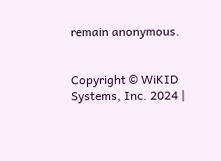remain anonymous.


Copyright © WiKID Systems, Inc. 2024 |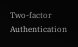Two-factor Authentication